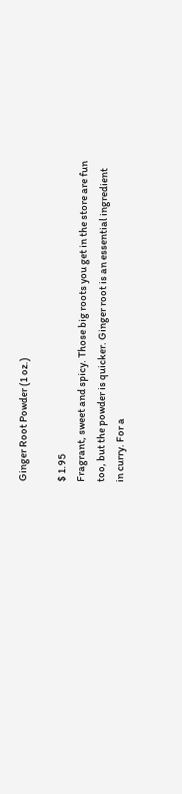Ginger Root Powder (1 oz.)

$ 1.95
Fragrant, sweet and spicy. Those big roots you get in the store are fun too, but the powder is quicker. Ginger root is an essential ingredient in curry. For a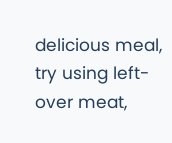delicious meal, try using left-over meat,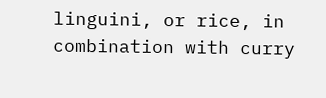linguini, or rice, in combination with curry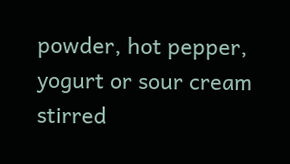powder, hot pepper, yogurt or sour cream stirred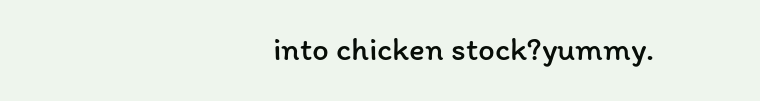into chicken stock?yummy.